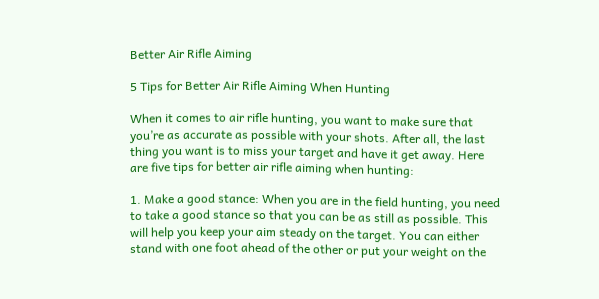Better Air Rifle Aiming

5 Tips for Better Air Rifle Aiming When Hunting

When it comes to air rifle hunting, you want to make sure that you’re as accurate as possible with your shots. After all, the last thing you want is to miss your target and have it get away. Here are five tips for better air rifle aiming when hunting:

1. Make a good stance: When you are in the field hunting, you need to take a good stance so that you can be as still as possible. This will help you keep your aim steady on the target. You can either stand with one foot ahead of the other or put your weight on the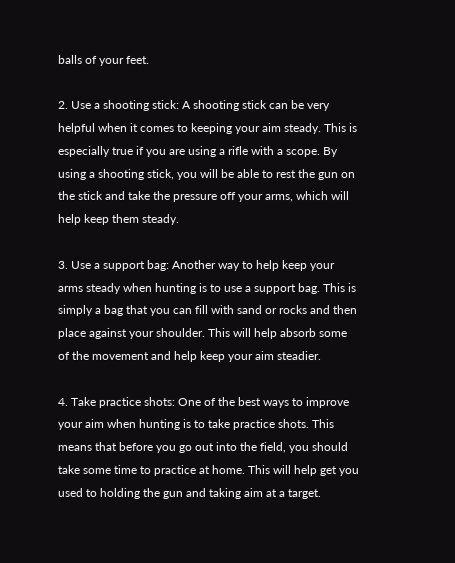balls of your feet.

2. Use a shooting stick: A shooting stick can be very helpful when it comes to keeping your aim steady. This is especially true if you are using a rifle with a scope. By using a shooting stick, you will be able to rest the gun on the stick and take the pressure off your arms, which will help keep them steady.

3. Use a support bag: Another way to help keep your arms steady when hunting is to use a support bag. This is simply a bag that you can fill with sand or rocks and then place against your shoulder. This will help absorb some of the movement and help keep your aim steadier.

4. Take practice shots: One of the best ways to improve your aim when hunting is to take practice shots. This means that before you go out into the field, you should take some time to practice at home. This will help get you used to holding the gun and taking aim at a target.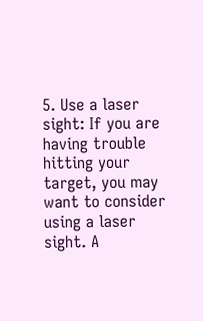5. Use a laser sight: If you are having trouble hitting your target, you may want to consider using a laser sight. A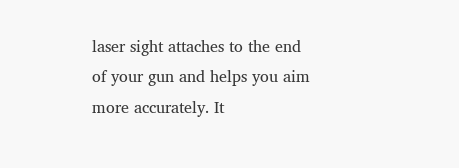laser sight attaches to the end of your gun and helps you aim more accurately. It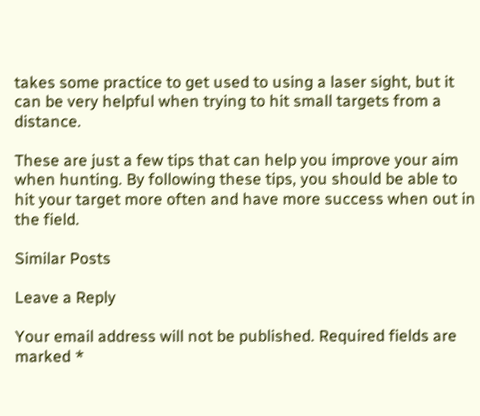takes some practice to get used to using a laser sight, but it can be very helpful when trying to hit small targets from a distance.

These are just a few tips that can help you improve your aim when hunting. By following these tips, you should be able to hit your target more often and have more success when out in the field.

Similar Posts

Leave a Reply

Your email address will not be published. Required fields are marked *